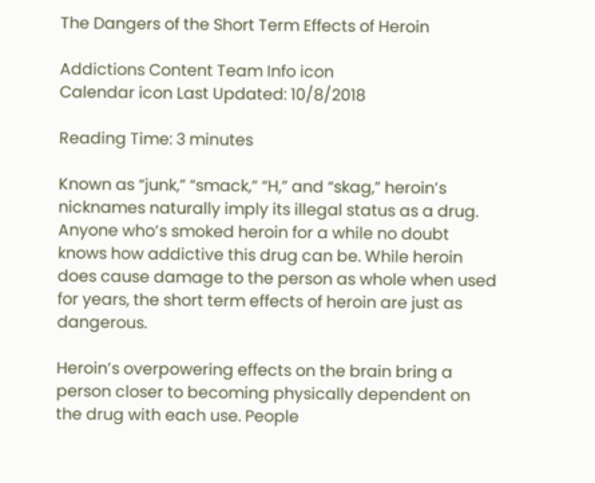The Dangers of the Short Term Effects of Heroin

Addictions Content Team Info icon
Calendar icon Last Updated: 10/8/2018

Reading Time: 3 minutes

Known as “junk,” “smack,” “H,” and “skag,” heroin’s nicknames naturally imply its illegal status as a drug. Anyone who’s smoked heroin for a while no doubt knows how addictive this drug can be. While heroin does cause damage to the person as whole when used for years, the short term effects of heroin are just as dangerous.

Heroin’s overpowering effects on the brain bring a person closer to becoming physically dependent on the drug with each use. People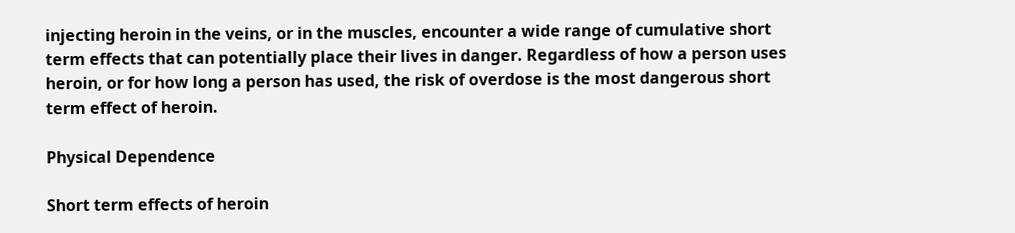injecting heroin in the veins, or in the muscles, encounter a wide range of cumulative short term effects that can potentially place their lives in danger. Regardless of how a person uses heroin, or for how long a person has used, the risk of overdose is the most dangerous short term effect of heroin.

Physical Dependence

Short term effects of heroin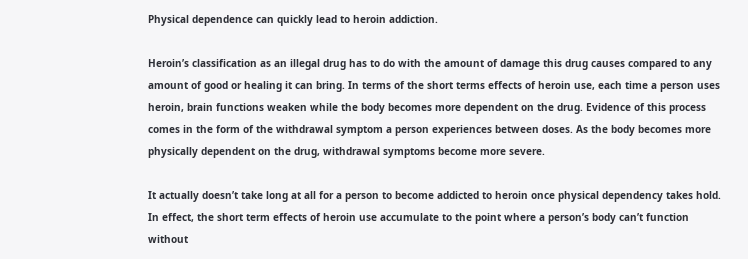Physical dependence can quickly lead to heroin addiction.

Heroin’s classification as an illegal drug has to do with the amount of damage this drug causes compared to any amount of good or healing it can bring. In terms of the short terms effects of heroin use, each time a person uses heroin, brain functions weaken while the body becomes more dependent on the drug. Evidence of this process comes in the form of the withdrawal symptom a person experiences between doses. As the body becomes more physically dependent on the drug, withdrawal symptoms become more severe.

It actually doesn’t take long at all for a person to become addicted to heroin once physical dependency takes hold. In effect, the short term effects of heroin use accumulate to the point where a person’s body can’t function without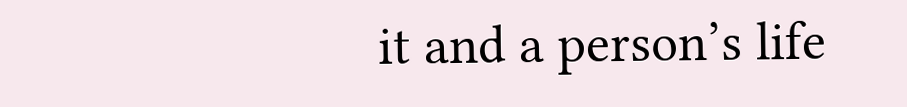it and a person’s life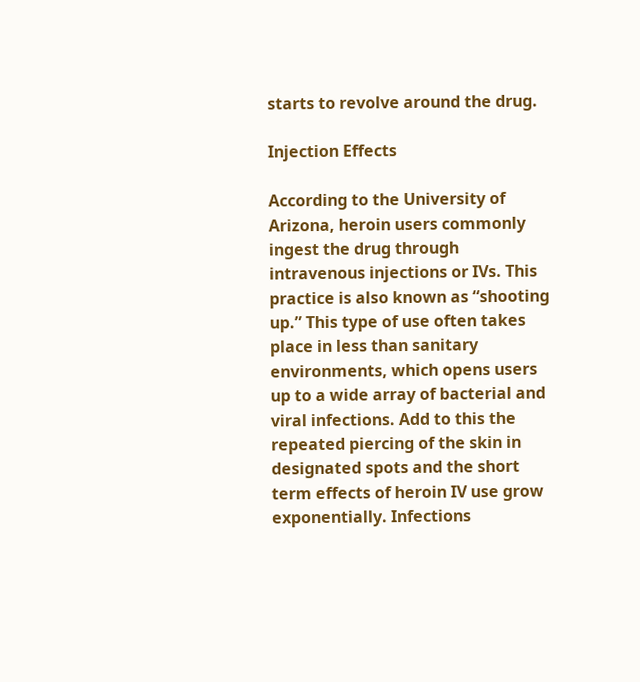starts to revolve around the drug.

Injection Effects

According to the University of Arizona, heroin users commonly ingest the drug through intravenous injections or IVs. This practice is also known as “shooting up.” This type of use often takes place in less than sanitary environments, which opens users up to a wide array of bacterial and viral infections. Add to this the repeated piercing of the skin in designated spots and the short term effects of heroin IV use grow exponentially. Infections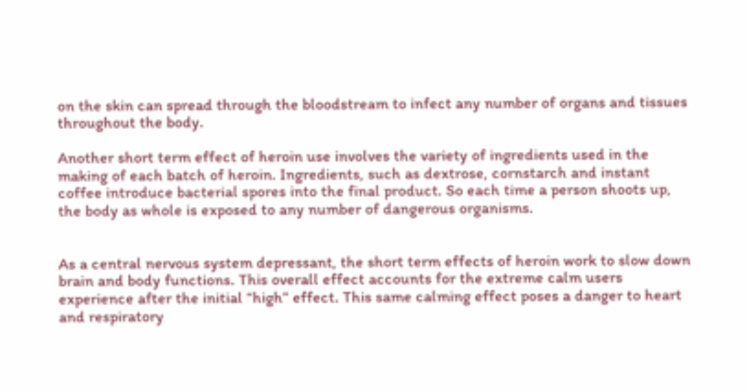on the skin can spread through the bloodstream to infect any number of organs and tissues throughout the body.

Another short term effect of heroin use involves the variety of ingredients used in the making of each batch of heroin. Ingredients, such as dextrose, cornstarch and instant coffee introduce bacterial spores into the final product. So each time a person shoots up, the body as whole is exposed to any number of dangerous organisms.


As a central nervous system depressant, the short term effects of heroin work to slow down brain and body functions. This overall effect accounts for the extreme calm users experience after the initial “high” effect. This same calming effect poses a danger to heart and respiratory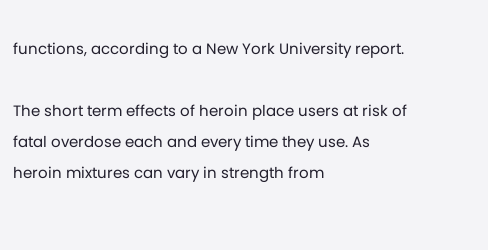functions, according to a New York University report.

The short term effects of heroin place users at risk of fatal overdose each and every time they use. As heroin mixtures can vary in strength from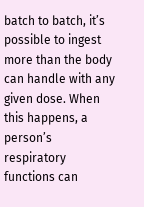batch to batch, it’s possible to ingest more than the body can handle with any given dose. When this happens, a person’s respiratory functions can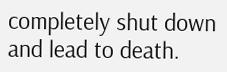completely shut down and lead to death.